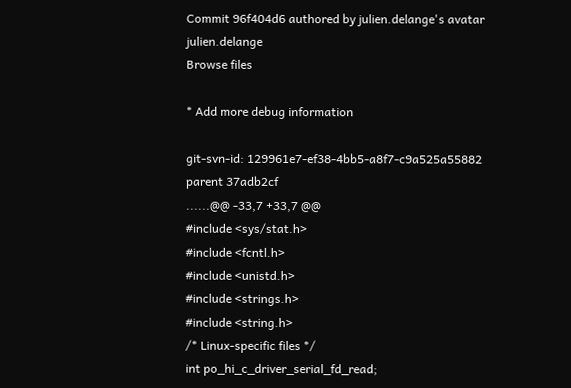Commit 96f404d6 authored by julien.delange's avatar julien.delange
Browse files

* Add more debug information

git-svn-id: 129961e7-ef38-4bb5-a8f7-c9a525a55882
parent 37adb2cf
......@@ -33,7 +33,7 @@
#include <sys/stat.h>
#include <fcntl.h>
#include <unistd.h>
#include <strings.h>
#include <string.h>
/* Linux-specific files */
int po_hi_c_driver_serial_fd_read;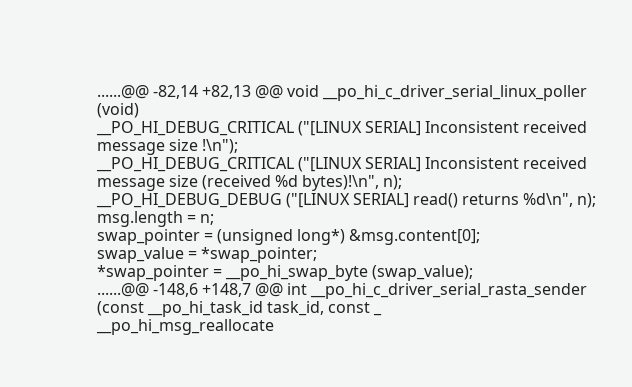......@@ -82,14 +82,13 @@ void __po_hi_c_driver_serial_linux_poller (void)
__PO_HI_DEBUG_CRITICAL ("[LINUX SERIAL] Inconsistent received message size !\n");
__PO_HI_DEBUG_CRITICAL ("[LINUX SERIAL] Inconsistent received message size (received %d bytes)!\n", n);
__PO_HI_DEBUG_DEBUG ("[LINUX SERIAL] read() returns %d\n", n);
msg.length = n;
swap_pointer = (unsigned long*) &msg.content[0];
swap_value = *swap_pointer;
*swap_pointer = __po_hi_swap_byte (swap_value);
......@@ -148,6 +148,7 @@ int __po_hi_c_driver_serial_rasta_sender (const __po_hi_task_id task_id, const _
__po_hi_msg_reallocate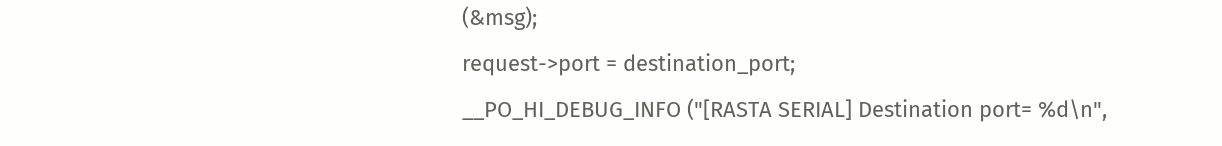(&msg);
request->port = destination_port;
__PO_HI_DEBUG_INFO ("[RASTA SERIAL] Destination port= %d\n",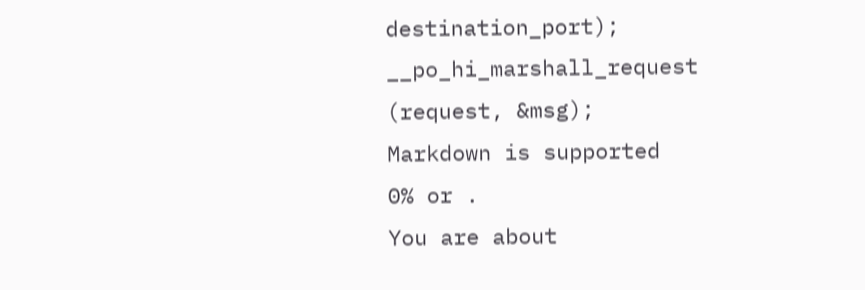destination_port);
__po_hi_marshall_request (request, &msg);
Markdown is supported
0% or .
You are about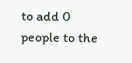to add 0 people to the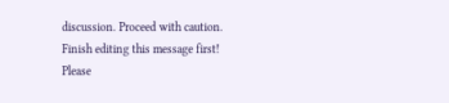discussion. Proceed with caution.
Finish editing this message first!
Please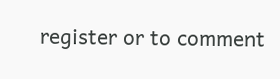register or to comment